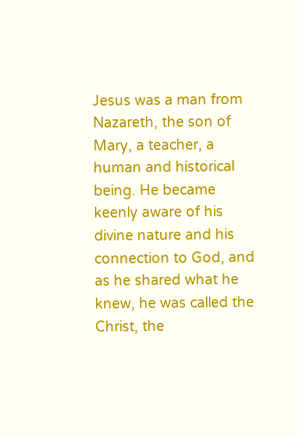Jesus was a man from Nazareth, the son of Mary, a teacher, a human and historical being. He became keenly aware of his divine nature and his connection to God, and as he shared what he knew, he was called the Christ, the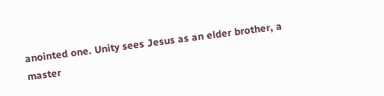anointed one. Unity sees Jesus as an elder brother, a master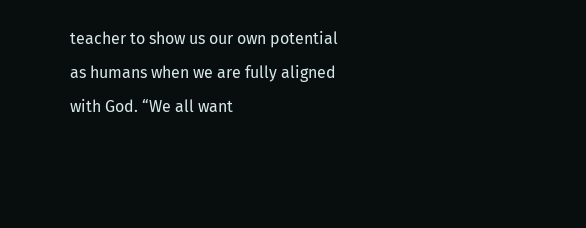teacher to show us our own potential as humans when we are fully aligned with God. “We all want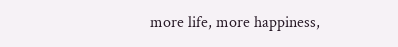more life, more happiness,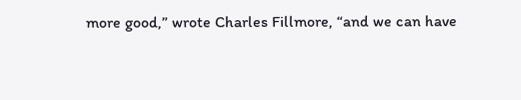more good,” wrote Charles Fillmore, “and we can have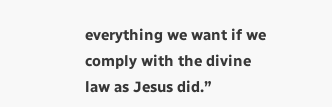everything we want if we comply with the divine law as Jesus did.”